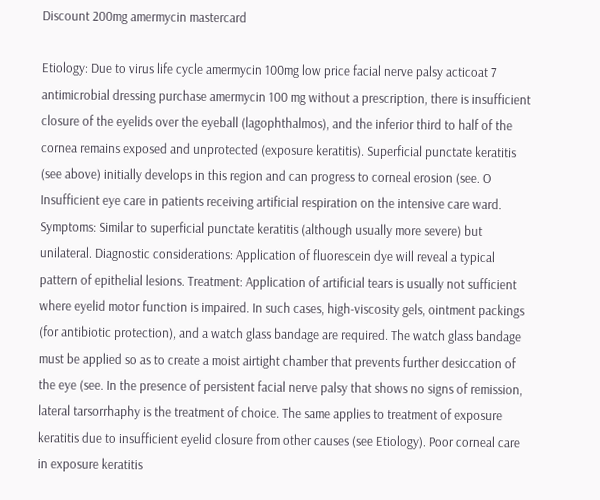Discount 200mg amermycin mastercard

Etiology: Due to virus life cycle amermycin 100mg low price facial nerve palsy acticoat 7 antimicrobial dressing purchase amermycin 100 mg without a prescription, there is insufficient closure of the eyelids over the eyeball (lagophthalmos), and the inferior third to half of the cornea remains exposed and unprotected (exposure keratitis). Superficial punctate keratitis (see above) initially develops in this region and can progress to corneal erosion (see. O Insufficient eye care in patients receiving artificial respiration on the intensive care ward. Symptoms: Similar to superficial punctate keratitis (although usually more severe) but unilateral. Diagnostic considerations: Application of fluorescein dye will reveal a typical pattern of epithelial lesions. Treatment: Application of artificial tears is usually not sufficient where eyelid motor function is impaired. In such cases, high-viscosity gels, ointment packings (for antibiotic protection), and a watch glass bandage are required. The watch glass bandage must be applied so as to create a moist airtight chamber that prevents further desiccation of the eye (see. In the presence of persistent facial nerve palsy that shows no signs of remission, lateral tarsorrhaphy is the treatment of choice. The same applies to treatment of exposure keratitis due to insufficient eyelid closure from other causes (see Etiology). Poor corneal care in exposure keratitis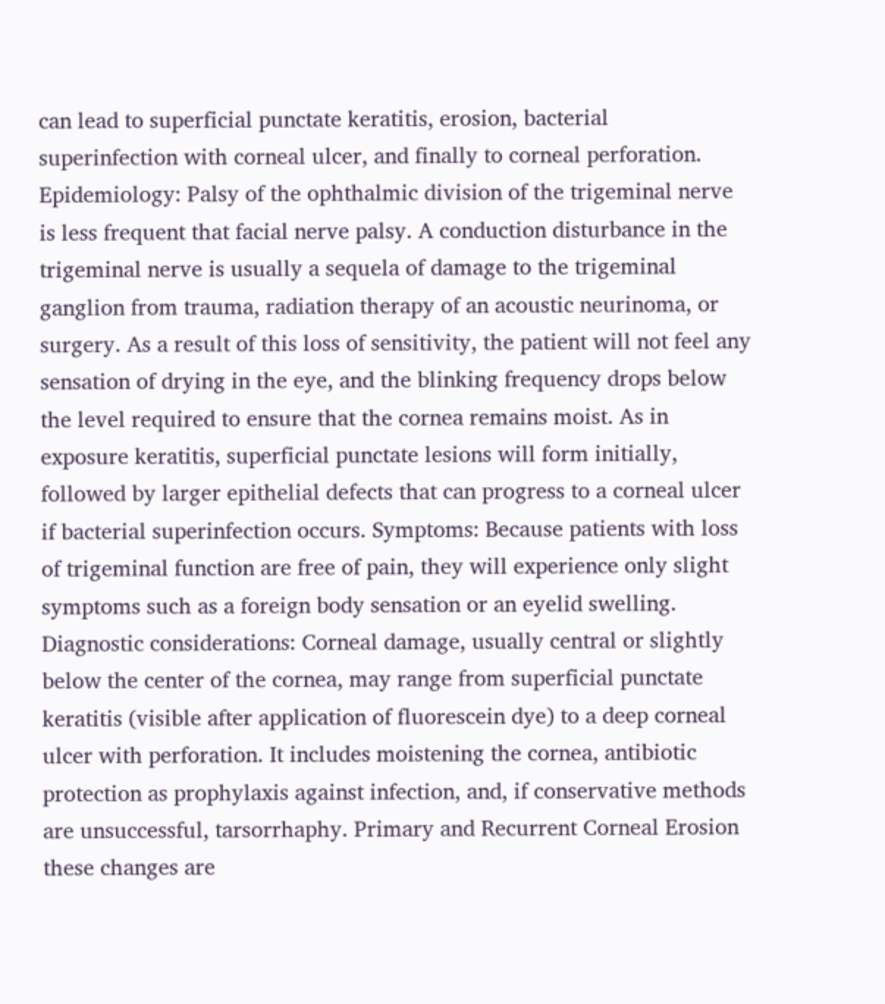can lead to superficial punctate keratitis, erosion, bacterial superinfection with corneal ulcer, and finally to corneal perforation. Epidemiology: Palsy of the ophthalmic division of the trigeminal nerve is less frequent that facial nerve palsy. A conduction disturbance in the trigeminal nerve is usually a sequela of damage to the trigeminal ganglion from trauma, radiation therapy of an acoustic neurinoma, or surgery. As a result of this loss of sensitivity, the patient will not feel any sensation of drying in the eye, and the blinking frequency drops below the level required to ensure that the cornea remains moist. As in exposure keratitis, superficial punctate lesions will form initially, followed by larger epithelial defects that can progress to a corneal ulcer if bacterial superinfection occurs. Symptoms: Because patients with loss of trigeminal function are free of pain, they will experience only slight symptoms such as a foreign body sensation or an eyelid swelling. Diagnostic considerations: Corneal damage, usually central or slightly below the center of the cornea, may range from superficial punctate keratitis (visible after application of fluorescein dye) to a deep corneal ulcer with perforation. It includes moistening the cornea, antibiotic protection as prophylaxis against infection, and, if conservative methods are unsuccessful, tarsorrhaphy. Primary and Recurrent Corneal Erosion these changes are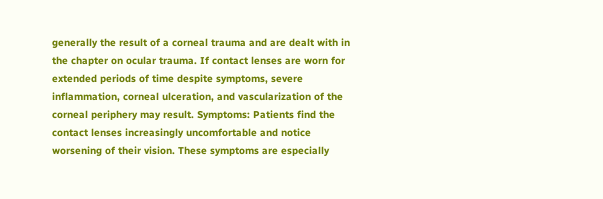generally the result of a corneal trauma and are dealt with in the chapter on ocular trauma. If contact lenses are worn for extended periods of time despite symptoms, severe inflammation, corneal ulceration, and vascularization of the corneal periphery may result. Symptoms: Patients find the contact lenses increasingly uncomfortable and notice worsening of their vision. These symptoms are especially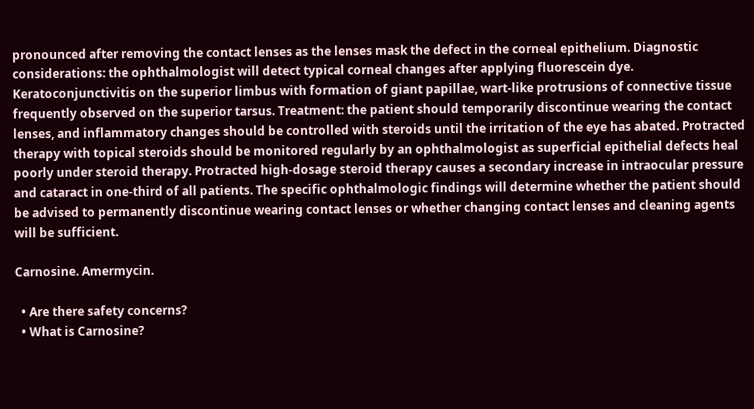pronounced after removing the contact lenses as the lenses mask the defect in the corneal epithelium. Diagnostic considerations: the ophthalmologist will detect typical corneal changes after applying fluorescein dye. Keratoconjunctivitis on the superior limbus with formation of giant papillae, wart-like protrusions of connective tissue frequently observed on the superior tarsus. Treatment: the patient should temporarily discontinue wearing the contact lenses, and inflammatory changes should be controlled with steroids until the irritation of the eye has abated. Protracted therapy with topical steroids should be monitored regularly by an ophthalmologist as superficial epithelial defects heal poorly under steroid therapy. Protracted high-dosage steroid therapy causes a secondary increase in intraocular pressure and cataract in one-third of all patients. The specific ophthalmologic findings will determine whether the patient should be advised to permanently discontinue wearing contact lenses or whether changing contact lenses and cleaning agents will be sufficient.

Carnosine. Amermycin.

  • Are there safety concerns?
  • What is Carnosine?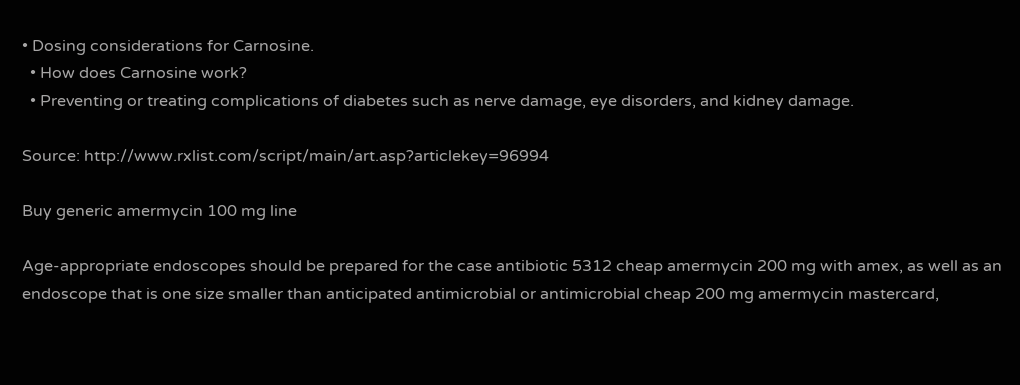• Dosing considerations for Carnosine.
  • How does Carnosine work?
  • Preventing or treating complications of diabetes such as nerve damage, eye disorders, and kidney damage.

Source: http://www.rxlist.com/script/main/art.asp?articlekey=96994

Buy generic amermycin 100 mg line

Age-appropriate endoscopes should be prepared for the case antibiotic 5312 cheap amermycin 200 mg with amex, as well as an endoscope that is one size smaller than anticipated antimicrobial or antimicrobial cheap 200 mg amermycin mastercard,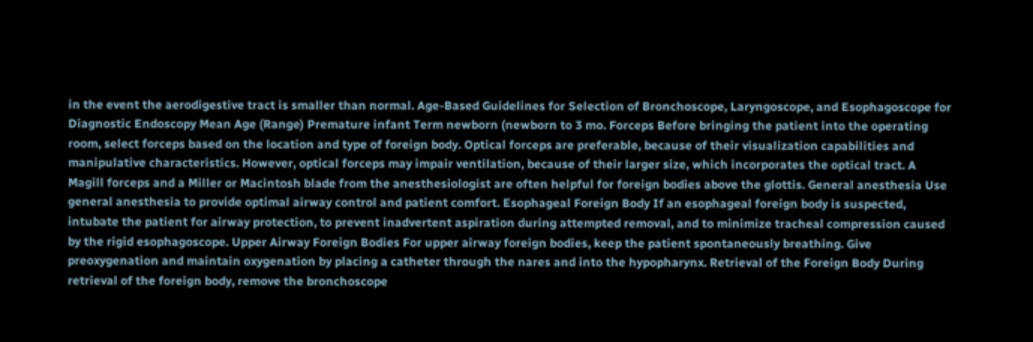in the event the aerodigestive tract is smaller than normal. Age-Based Guidelines for Selection of Bronchoscope, Laryngoscope, and Esophagoscope for Diagnostic Endoscopy Mean Age (Range) Premature infant Term newborn (newborn to 3 mo. Forceps Before bringing the patient into the operating room, select forceps based on the location and type of foreign body. Optical forceps are preferable, because of their visualization capabilities and manipulative characteristics. However, optical forceps may impair ventilation, because of their larger size, which incorporates the optical tract. A Magill forceps and a Miller or Macintosh blade from the anesthesiologist are often helpful for foreign bodies above the glottis. General anesthesia Use general anesthesia to provide optimal airway control and patient comfort. Esophageal Foreign Body If an esophageal foreign body is suspected, intubate the patient for airway protection, to prevent inadvertent aspiration during attempted removal, and to minimize tracheal compression caused by the rigid esophagoscope. Upper Airway Foreign Bodies For upper airway foreign bodies, keep the patient spontaneously breathing. Give preoxygenation and maintain oxygenation by placing a catheter through the nares and into the hypopharynx. Retrieval of the Foreign Body During retrieval of the foreign body, remove the bronchoscope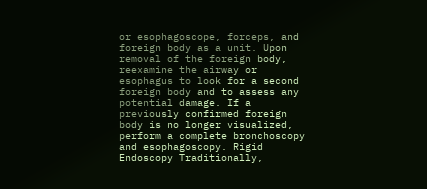or esophagoscope, forceps, and foreign body as a unit. Upon removal of the foreign body, reexamine the airway or esophagus to look for a second foreign body and to assess any potential damage. If a previously confirmed foreign body is no longer visualized, perform a complete bronchoscopy and esophagoscopy. Rigid Endoscopy Traditionally,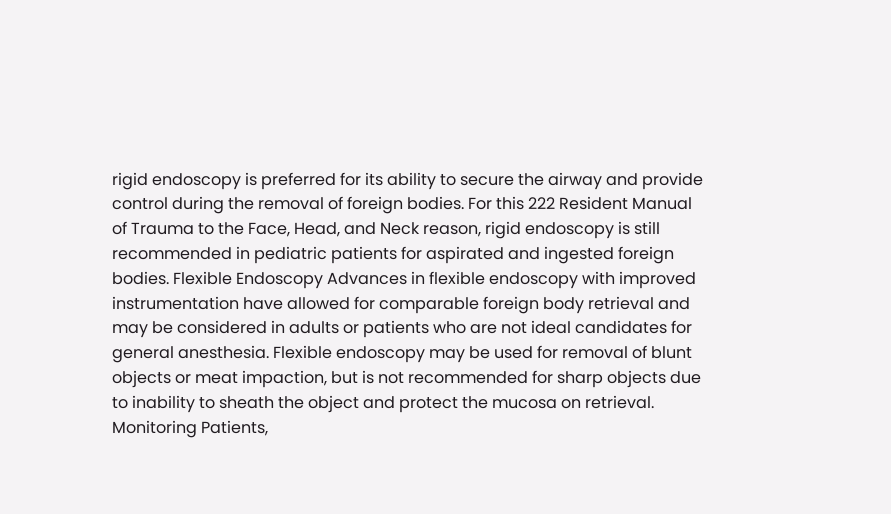rigid endoscopy is preferred for its ability to secure the airway and provide control during the removal of foreign bodies. For this 222 Resident Manual of Trauma to the Face, Head, and Neck reason, rigid endoscopy is still recommended in pediatric patients for aspirated and ingested foreign bodies. Flexible Endoscopy Advances in flexible endoscopy with improved instrumentation have allowed for comparable foreign body retrieval and may be considered in adults or patients who are not ideal candidates for general anesthesia. Flexible endoscopy may be used for removal of blunt objects or meat impaction, but is not recommended for sharp objects due to inability to sheath the object and protect the mucosa on retrieval. Monitoring Patients,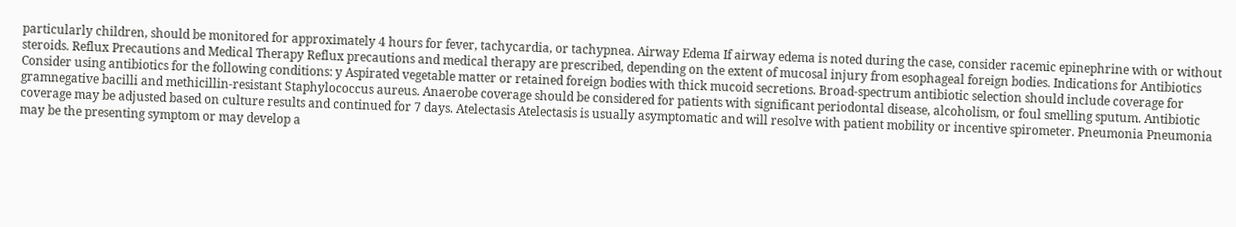particularly children, should be monitored for approximately 4 hours for fever, tachycardia, or tachypnea. Airway Edema If airway edema is noted during the case, consider racemic epinephrine with or without steroids. Reflux Precautions and Medical Therapy Reflux precautions and medical therapy are prescribed, depending on the extent of mucosal injury from esophageal foreign bodies. Indications for Antibiotics Consider using antibiotics for the following conditions: y Aspirated vegetable matter or retained foreign bodies with thick mucoid secretions. Broad-spectrum antibiotic selection should include coverage for gramnegative bacilli and methicillin-resistant Staphylococcus aureus. Anaerobe coverage should be considered for patients with significant periodontal disease, alcoholism, or foul smelling sputum. Antibiotic coverage may be adjusted based on culture results and continued for 7 days. Atelectasis Atelectasis is usually asymptomatic and will resolve with patient mobility or incentive spirometer. Pneumonia Pneumonia may be the presenting symptom or may develop a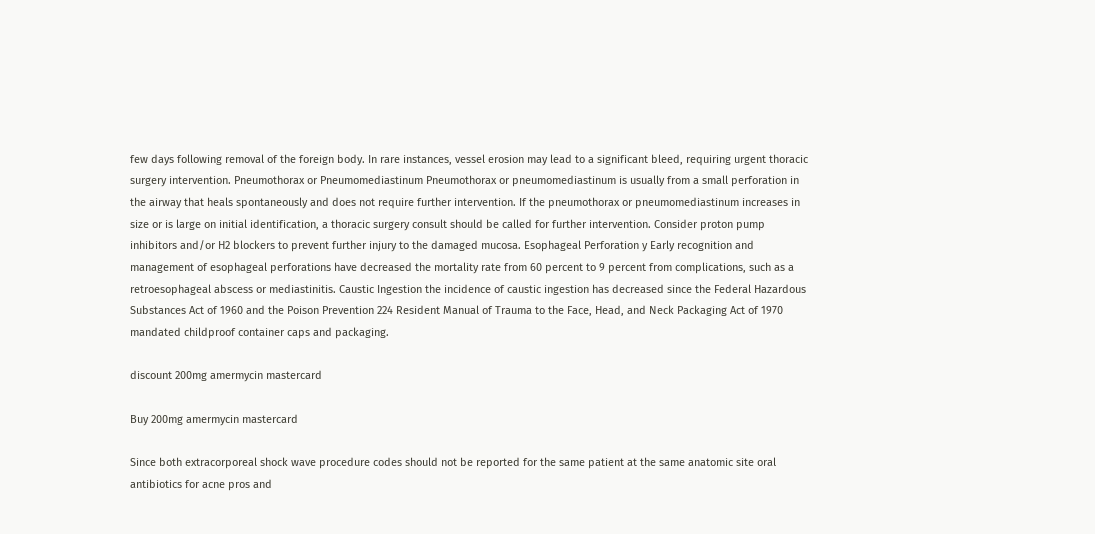few days following removal of the foreign body. In rare instances, vessel erosion may lead to a significant bleed, requiring urgent thoracic surgery intervention. Pneumothorax or Pneumomediastinum Pneumothorax or pneumomediastinum is usually from a small perforation in the airway that heals spontaneously and does not require further intervention. If the pneumothorax or pneumomediastinum increases in size or is large on initial identification, a thoracic surgery consult should be called for further intervention. Consider proton pump inhibitors and/or H2 blockers to prevent further injury to the damaged mucosa. Esophageal Perforation y Early recognition and management of esophageal perforations have decreased the mortality rate from 60 percent to 9 percent from complications, such as a retroesophageal abscess or mediastinitis. Caustic Ingestion the incidence of caustic ingestion has decreased since the Federal Hazardous Substances Act of 1960 and the Poison Prevention 224 Resident Manual of Trauma to the Face, Head, and Neck Packaging Act of 1970 mandated childproof container caps and packaging.

discount 200mg amermycin mastercard

Buy 200mg amermycin mastercard

Since both extracorporeal shock wave procedure codes should not be reported for the same patient at the same anatomic site oral antibiotics for acne pros and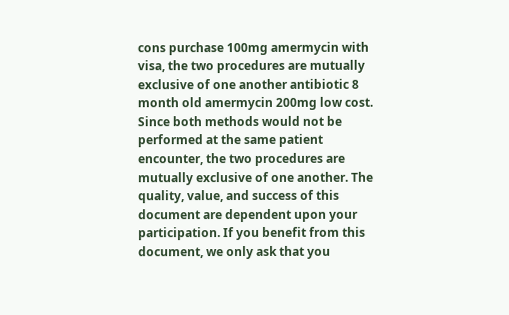cons purchase 100mg amermycin with visa, the two procedures are mutually exclusive of one another antibiotic 8 month old amermycin 200mg low cost. Since both methods would not be performed at the same patient encounter, the two procedures are mutually exclusive of one another. The quality, value, and success of this document are dependent upon your participation. If you benefit from this document, we only ask that you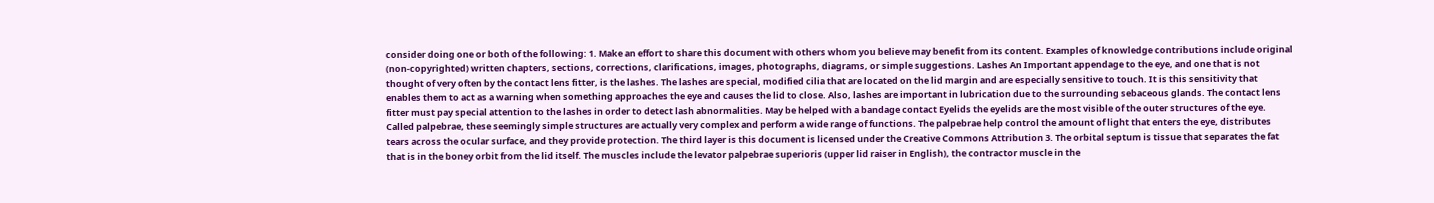consider doing one or both of the following: 1. Make an effort to share this document with others whom you believe may benefit from its content. Examples of knowledge contributions include original (non-copyrighted) written chapters, sections, corrections, clarifications, images, photographs, diagrams, or simple suggestions. Lashes An Important appendage to the eye, and one that is not thought of very often by the contact lens fitter, is the lashes. The lashes are special, modified cilia that are located on the lid margin and are especially sensitive to touch. It is this sensitivity that enables them to act as a warning when something approaches the eye and causes the lid to close. Also, lashes are important in lubrication due to the surrounding sebaceous glands. The contact lens fitter must pay special attention to the lashes in order to detect lash abnormalities. May be helped with a bandage contact Eyelids the eyelids are the most visible of the outer structures of the eye. Called palpebrae, these seemingly simple structures are actually very complex and perform a wide range of functions. The palpebrae help control the amount of light that enters the eye, distributes tears across the ocular surface, and they provide protection. The third layer is this document is licensed under the Creative Commons Attribution 3. The orbital septum is tissue that separates the fat that is in the boney orbit from the lid itself. The muscles include the levator palpebrae superioris (upper lid raiser in English), the contractor muscle in the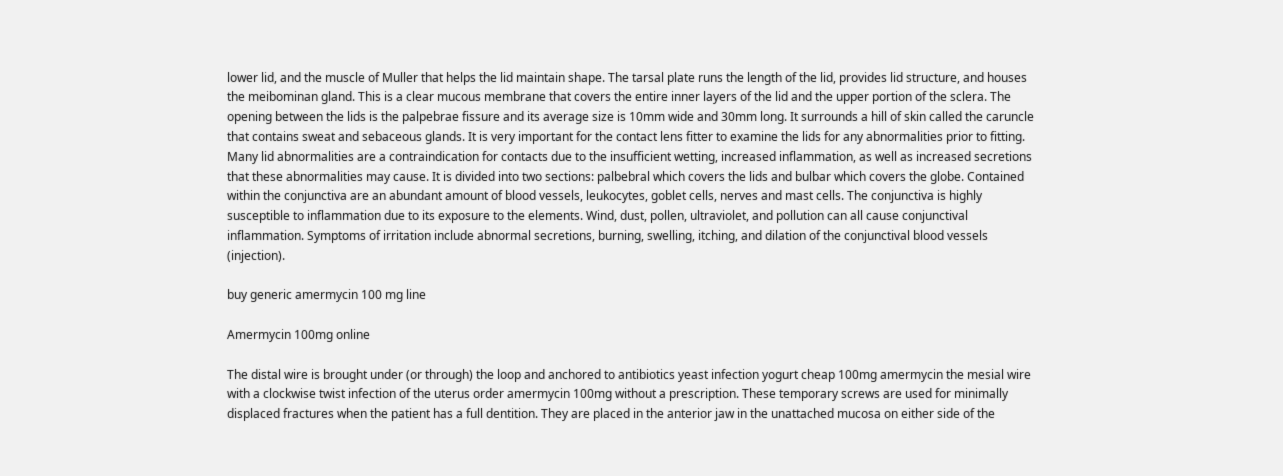lower lid, and the muscle of Muller that helps the lid maintain shape. The tarsal plate runs the length of the lid, provides lid structure, and houses the meibominan gland. This is a clear mucous membrane that covers the entire inner layers of the lid and the upper portion of the sclera. The opening between the lids is the palpebrae fissure and its average size is 10mm wide and 30mm long. It surrounds a hill of skin called the caruncle that contains sweat and sebaceous glands. It is very important for the contact lens fitter to examine the lids for any abnormalities prior to fitting. Many lid abnormalities are a contraindication for contacts due to the insufficient wetting, increased inflammation, as well as increased secretions that these abnormalities may cause. It is divided into two sections: palbebral which covers the lids and bulbar which covers the globe. Contained within the conjunctiva are an abundant amount of blood vessels, leukocytes, goblet cells, nerves and mast cells. The conjunctiva is highly susceptible to inflammation due to its exposure to the elements. Wind, dust, pollen, ultraviolet, and pollution can all cause conjunctival inflammation. Symptoms of irritation include abnormal secretions, burning, swelling, itching, and dilation of the conjunctival blood vessels (injection).

buy generic amermycin 100 mg line

Amermycin 100mg online

The distal wire is brought under (or through) the loop and anchored to antibiotics yeast infection yogurt cheap 100mg amermycin the mesial wire with a clockwise twist infection of the uterus order amermycin 100mg without a prescription. These temporary screws are used for minimally displaced fractures when the patient has a full dentition. They are placed in the anterior jaw in the unattached mucosa on either side of the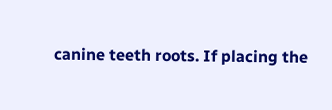canine teeth roots. If placing the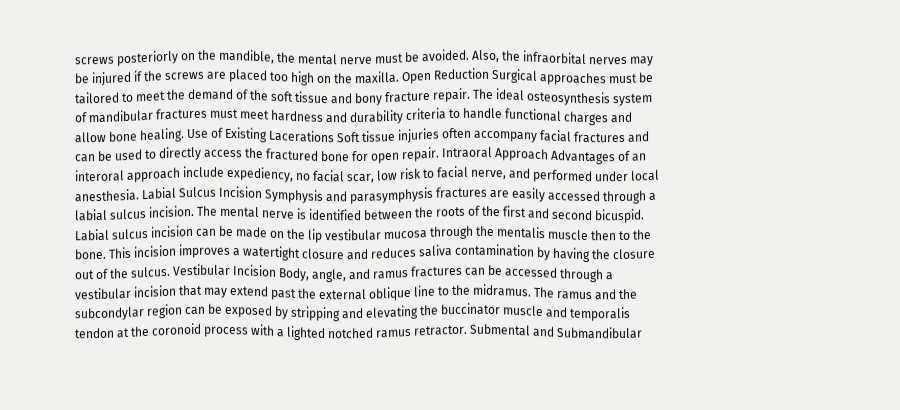screws posteriorly on the mandible, the mental nerve must be avoided. Also, the infraorbital nerves may be injured if the screws are placed too high on the maxilla. Open Reduction Surgical approaches must be tailored to meet the demand of the soft tissue and bony fracture repair. The ideal osteosynthesis system of mandibular fractures must meet hardness and durability criteria to handle functional charges and allow bone healing. Use of Existing Lacerations Soft tissue injuries often accompany facial fractures and can be used to directly access the fractured bone for open repair. Intraoral Approach Advantages of an interoral approach include expediency, no facial scar, low risk to facial nerve, and performed under local anesthesia. Labial Sulcus Incision Symphysis and parasymphysis fractures are easily accessed through a labial sulcus incision. The mental nerve is identified between the roots of the first and second bicuspid. Labial sulcus incision can be made on the lip vestibular mucosa through the mentalis muscle then to the bone. This incision improves a watertight closure and reduces saliva contamination by having the closure out of the sulcus. Vestibular Incision Body, angle, and ramus fractures can be accessed through a vestibular incision that may extend past the external oblique line to the midramus. The ramus and the subcondylar region can be exposed by stripping and elevating the buccinator muscle and temporalis tendon at the coronoid process with a lighted notched ramus retractor. Submental and Submandibular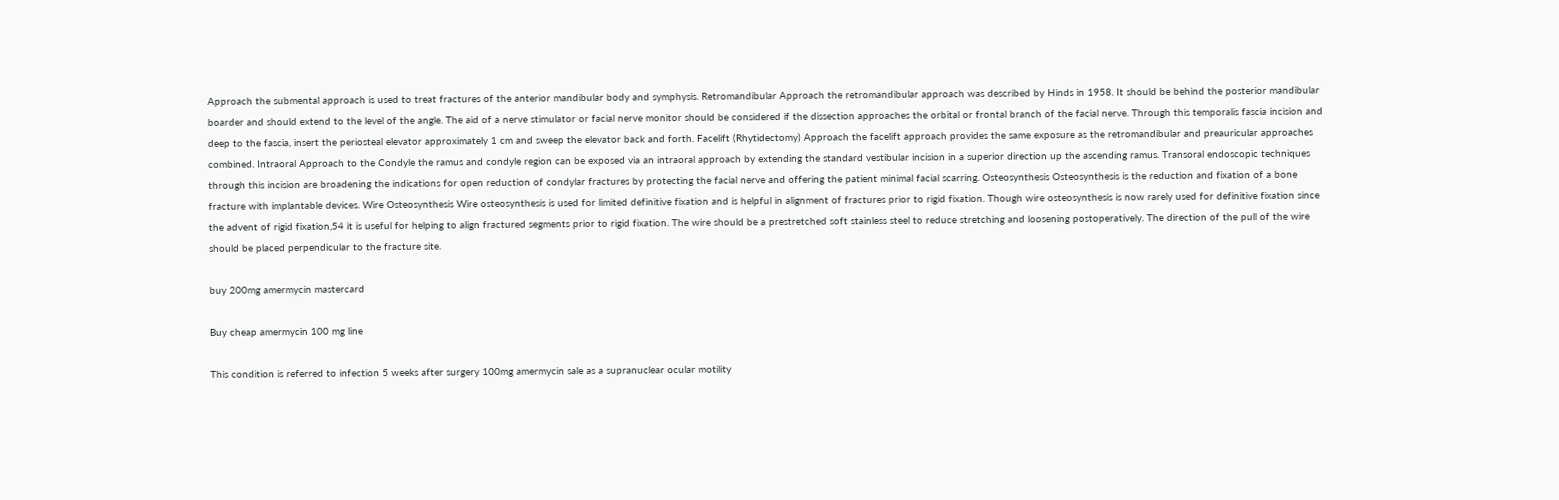Approach the submental approach is used to treat fractures of the anterior mandibular body and symphysis. Retromandibular Approach the retromandibular approach was described by Hinds in 1958. It should be behind the posterior mandibular boarder and should extend to the level of the angle. The aid of a nerve stimulator or facial nerve monitor should be considered if the dissection approaches the orbital or frontal branch of the facial nerve. Through this temporalis fascia incision and deep to the fascia, insert the periosteal elevator approximately 1 cm and sweep the elevator back and forth. Facelift (Rhytidectomy) Approach the facelift approach provides the same exposure as the retromandibular and preauricular approaches combined. Intraoral Approach to the Condyle the ramus and condyle region can be exposed via an intraoral approach by extending the standard vestibular incision in a superior direction up the ascending ramus. Transoral endoscopic techniques through this incision are broadening the indications for open reduction of condylar fractures by protecting the facial nerve and offering the patient minimal facial scarring. Osteosynthesis Osteosynthesis is the reduction and fixation of a bone fracture with implantable devices. Wire Osteosynthesis Wire osteosynthesis is used for limited definitive fixation and is helpful in alignment of fractures prior to rigid fixation. Though wire osteosynthesis is now rarely used for definitive fixation since the advent of rigid fixation,54 it is useful for helping to align fractured segments prior to rigid fixation. The wire should be a prestretched soft stainless steel to reduce stretching and loosening postoperatively. The direction of the pull of the wire should be placed perpendicular to the fracture site.

buy 200mg amermycin mastercard

Buy cheap amermycin 100 mg line

This condition is referred to infection 5 weeks after surgery 100mg amermycin sale as a supranuclear ocular motility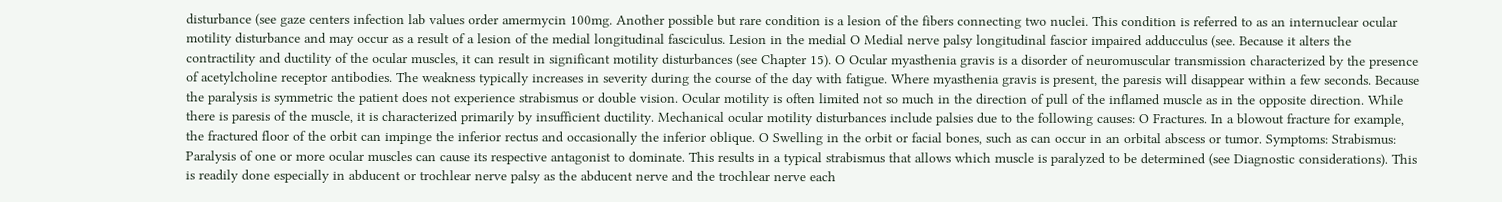disturbance (see gaze centers infection lab values order amermycin 100mg. Another possible but rare condition is a lesion of the fibers connecting two nuclei. This condition is referred to as an internuclear ocular motility disturbance and may occur as a result of a lesion of the medial longitudinal fasciculus. Lesion in the medial O Medial nerve palsy longitudinal fascior impaired adducculus (see. Because it alters the contractility and ductility of the ocular muscles, it can result in significant motility disturbances (see Chapter 15). O Ocular myasthenia gravis is a disorder of neuromuscular transmission characterized by the presence of acetylcholine receptor antibodies. The weakness typically increases in severity during the course of the day with fatigue. Where myasthenia gravis is present, the paresis will disappear within a few seconds. Because the paralysis is symmetric the patient does not experience strabismus or double vision. Ocular motility is often limited not so much in the direction of pull of the inflamed muscle as in the opposite direction. While there is paresis of the muscle, it is characterized primarily by insufficient ductility. Mechanical ocular motility disturbances include palsies due to the following causes: O Fractures. In a blowout fracture for example, the fractured floor of the orbit can impinge the inferior rectus and occasionally the inferior oblique. O Swelling in the orbit or facial bones, such as can occur in an orbital abscess or tumor. Symptoms: Strabismus: Paralysis of one or more ocular muscles can cause its respective antagonist to dominate. This results in a typical strabismus that allows which muscle is paralyzed to be determined (see Diagnostic considerations). This is readily done especially in abducent or trochlear nerve palsy as the abducent nerve and the trochlear nerve each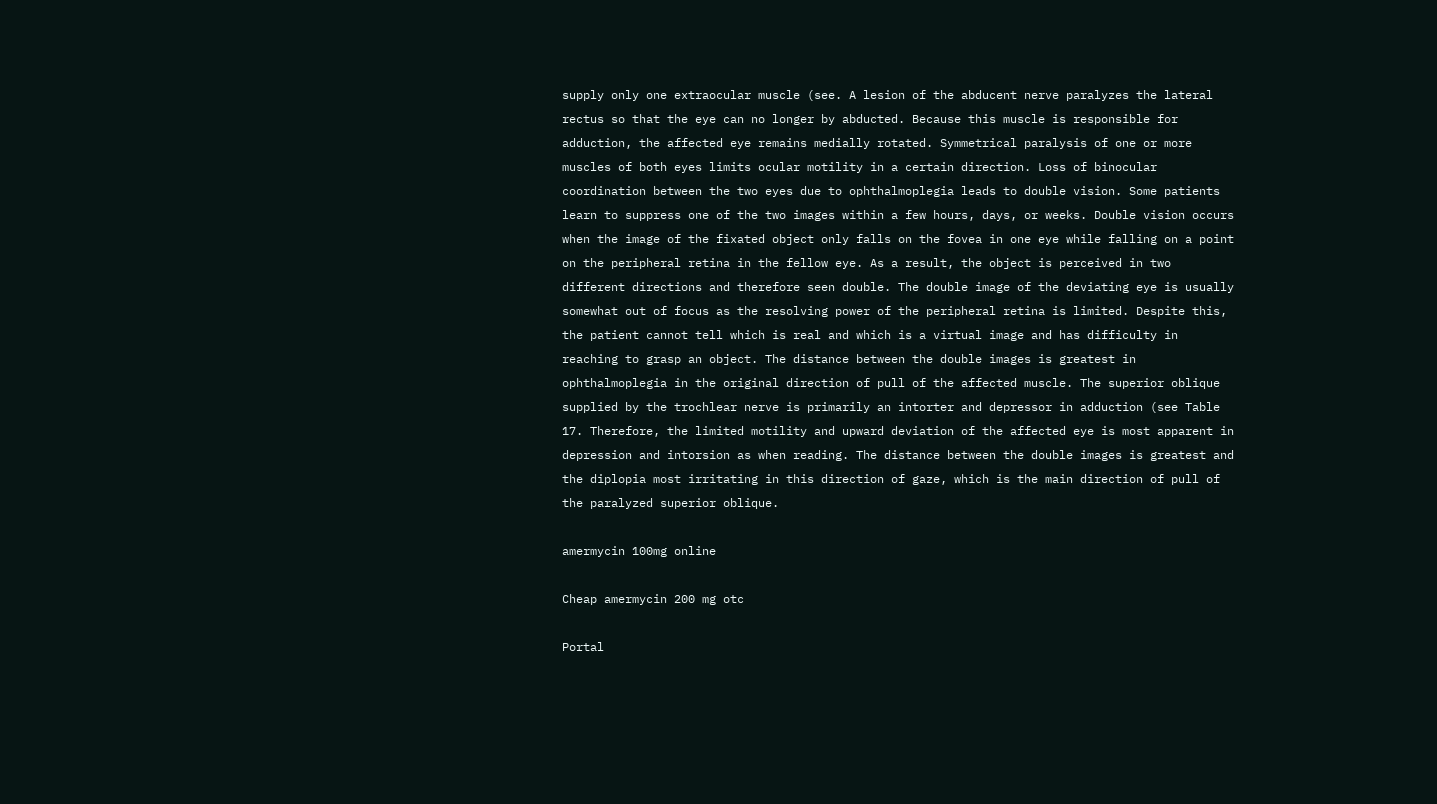supply only one extraocular muscle (see. A lesion of the abducent nerve paralyzes the lateral rectus so that the eye can no longer by abducted. Because this muscle is responsible for adduction, the affected eye remains medially rotated. Symmetrical paralysis of one or more muscles of both eyes limits ocular motility in a certain direction. Loss of binocular coordination between the two eyes due to ophthalmoplegia leads to double vision. Some patients learn to suppress one of the two images within a few hours, days, or weeks. Double vision occurs when the image of the fixated object only falls on the fovea in one eye while falling on a point on the peripheral retina in the fellow eye. As a result, the object is perceived in two different directions and therefore seen double. The double image of the deviating eye is usually somewhat out of focus as the resolving power of the peripheral retina is limited. Despite this, the patient cannot tell which is real and which is a virtual image and has difficulty in reaching to grasp an object. The distance between the double images is greatest in ophthalmoplegia in the original direction of pull of the affected muscle. The superior oblique supplied by the trochlear nerve is primarily an intorter and depressor in adduction (see Table 17. Therefore, the limited motility and upward deviation of the affected eye is most apparent in depression and intorsion as when reading. The distance between the double images is greatest and the diplopia most irritating in this direction of gaze, which is the main direction of pull of the paralyzed superior oblique.

amermycin 100mg online

Cheap amermycin 200 mg otc

Portal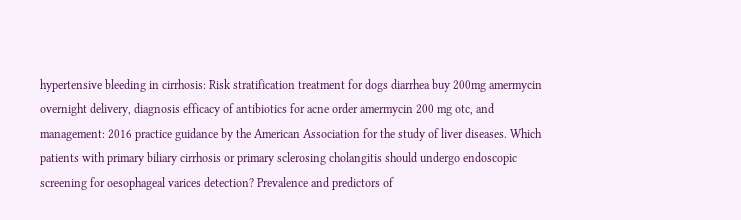hypertensive bleeding in cirrhosis: Risk stratification treatment for dogs diarrhea buy 200mg amermycin overnight delivery, diagnosis efficacy of antibiotics for acne order amermycin 200 mg otc, and management: 2016 practice guidance by the American Association for the study of liver diseases. Which patients with primary biliary cirrhosis or primary sclerosing cholangitis should undergo endoscopic screening for oesophageal varices detection? Prevalence and predictors of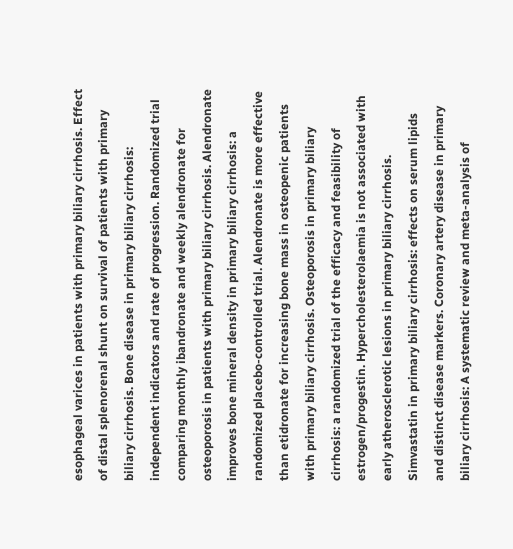esophageal varices in patients with primary biliary cirrhosis. Effect of distal splenorenal shunt on survival of patients with primary biliary cirrhosis. Bone disease in primary biliary cirrhosis: independent indicators and rate of progression. Randomized trial comparing monthly ibandronate and weekly alendronate for osteoporosis in patients with primary biliary cirrhosis. Alendronate improves bone mineral density in primary biliary cirrhosis: a randomized placebo-controlled trial. Alendronate is more effective than etidronate for increasing bone mass in osteopenic patients with primary biliary cirrhosis. Osteoporosis in primary biliary cirrhosis: a randomized trial of the efficacy and feasibility of estrogen/progestin. Hypercholesterolaemia is not associated with early atherosclerotic lesions in primary biliary cirrhosis. Simvastatin in primary biliary cirrhosis: effects on serum lipids and distinct disease markers. Coronary artery disease in primary biliary cirrhosis: A systematic review and meta-analysis of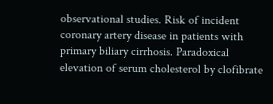observational studies. Risk of incident coronary artery disease in patients with primary biliary cirrhosis. Paradoxical elevation of serum cholesterol by clofibrate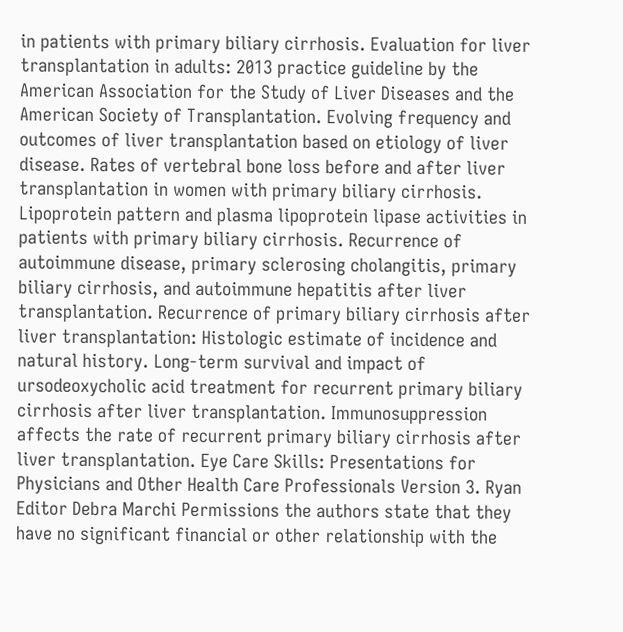in patients with primary biliary cirrhosis. Evaluation for liver transplantation in adults: 2013 practice guideline by the American Association for the Study of Liver Diseases and the American Society of Transplantation. Evolving frequency and outcomes of liver transplantation based on etiology of liver disease. Rates of vertebral bone loss before and after liver transplantation in women with primary biliary cirrhosis. Lipoprotein pattern and plasma lipoprotein lipase activities in patients with primary biliary cirrhosis. Recurrence of autoimmune disease, primary sclerosing cholangitis, primary biliary cirrhosis, and autoimmune hepatitis after liver transplantation. Recurrence of primary biliary cirrhosis after liver transplantation: Histologic estimate of incidence and natural history. Long-term survival and impact of ursodeoxycholic acid treatment for recurrent primary biliary cirrhosis after liver transplantation. Immunosuppression affects the rate of recurrent primary biliary cirrhosis after liver transplantation. Eye Care Skills: Presentations for Physicians and Other Health Care Professionals Version 3. Ryan Editor Debra Marchi Permissions the authors state that they have no significant financial or other relationship with the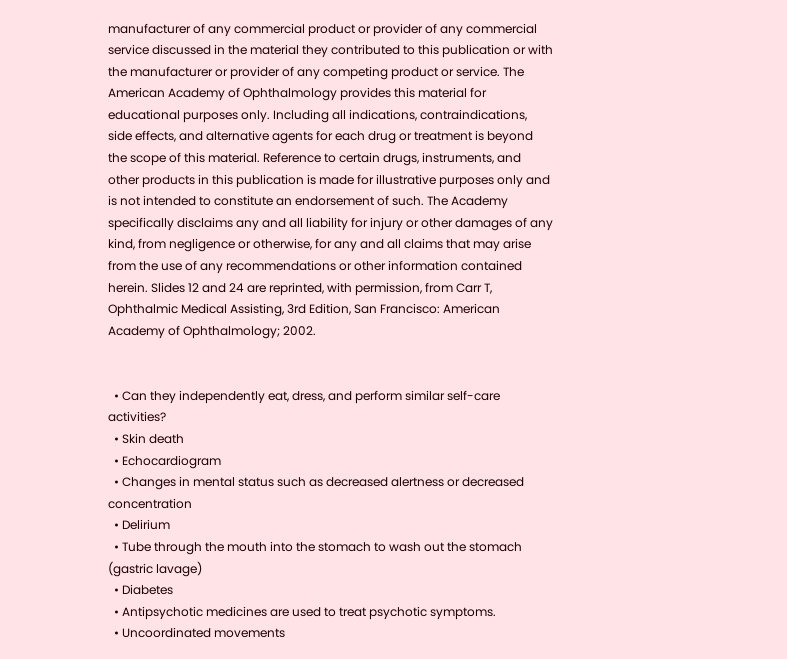manufacturer of any commercial product or provider of any commercial service discussed in the material they contributed to this publication or with the manufacturer or provider of any competing product or service. The American Academy of Ophthalmology provides this material for educational purposes only. Including all indications, contraindications, side effects, and alternative agents for each drug or treatment is beyond the scope of this material. Reference to certain drugs, instruments, and other products in this publication is made for illustrative purposes only and is not intended to constitute an endorsement of such. The Academy specifically disclaims any and all liability for injury or other damages of any kind, from negligence or otherwise, for any and all claims that may arise from the use of any recommendations or other information contained herein. Slides 12 and 24 are reprinted, with permission, from Carr T, Ophthalmic Medical Assisting, 3rd Edition, San Francisco: American Academy of Ophthalmology; 2002.


  • Can they independently eat, dress, and perform similar self-care activities?
  • Skin death
  • Echocardiogram
  • Changes in mental status such as decreased alertness or decreased concentration
  • Delirium
  • Tube through the mouth into the stomach to wash out the stomach (gastric lavage)
  • Diabetes
  • Antipsychotic medicines are used to treat psychotic symptoms.
  • Uncoordinated movements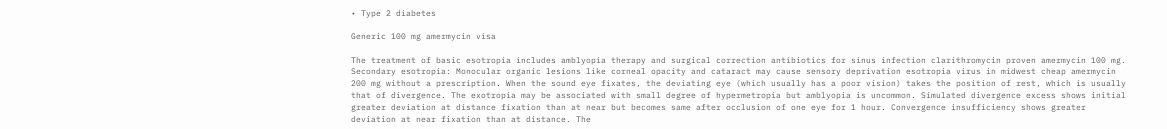• Type 2 diabetes

Generic 100 mg amermycin visa

The treatment of basic esotropia includes amblyopia therapy and surgical correction antibiotics for sinus infection clarithromycin proven amermycin 100 mg. Secondary esotropia: Monocular organic lesions like corneal opacity and cataract may cause sensory deprivation esotropia virus in midwest cheap amermycin 200 mg without a prescription. When the sound eye fixates, the deviating eye (which usually has a poor vision) takes the position of rest, which is usually that of divergence. The exotropia may be associated with small degree of hypermetropia but amblyopia is uncommon. Simulated divergence excess shows initial greater deviation at distance fixation than at near but becomes same after occlusion of one eye for 1 hour. Convergence insufficiency shows greater deviation at near fixation than at distance. The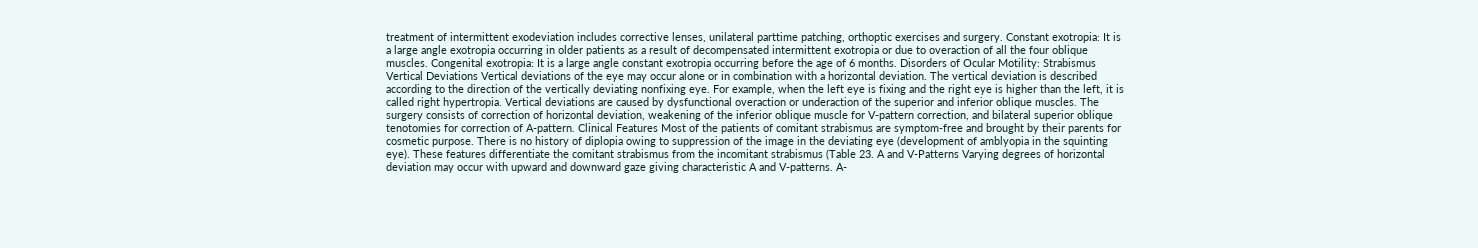treatment of intermittent exodeviation includes corrective lenses, unilateral parttime patching, orthoptic exercises and surgery. Constant exotropia: It is a large angle exotropia occurring in older patients as a result of decompensated intermittent exotropia or due to overaction of all the four oblique muscles. Congenital exotropia: It is a large angle constant exotropia occurring before the age of 6 months. Disorders of Ocular Motility: Strabismus Vertical Deviations Vertical deviations of the eye may occur alone or in combination with a horizontal deviation. The vertical deviation is described according to the direction of the vertically deviating nonfixing eye. For example, when the left eye is fixing and the right eye is higher than the left, it is called right hypertropia. Vertical deviations are caused by dysfunctional overaction or underaction of the superior and inferior oblique muscles. The surgery consists of correction of horizontal deviation, weakening of the inferior oblique muscle for V-pattern correction, and bilateral superior oblique tenotomies for correction of A-pattern. Clinical Features Most of the patients of comitant strabismus are symptom-free and brought by their parents for cosmetic purpose. There is no history of diplopia owing to suppression of the image in the deviating eye (development of amblyopia in the squinting eye). These features differentiate the comitant strabismus from the incomitant strabismus (Table 23. A and V-Patterns Varying degrees of horizontal deviation may occur with upward and downward gaze giving characteristic A and V-patterns. A-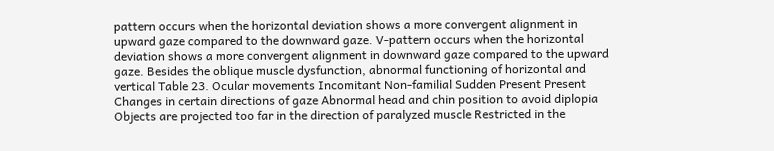pattern occurs when the horizontal deviation shows a more convergent alignment in upward gaze compared to the downward gaze. V-pattern occurs when the horizontal deviation shows a more convergent alignment in downward gaze compared to the upward gaze. Besides the oblique muscle dysfunction, abnormal functioning of horizontal and vertical Table 23. Ocular movements Incomitant Non-familial Sudden Present Present Changes in certain directions of gaze Abnormal head and chin position to avoid diplopia Objects are projected too far in the direction of paralyzed muscle Restricted in the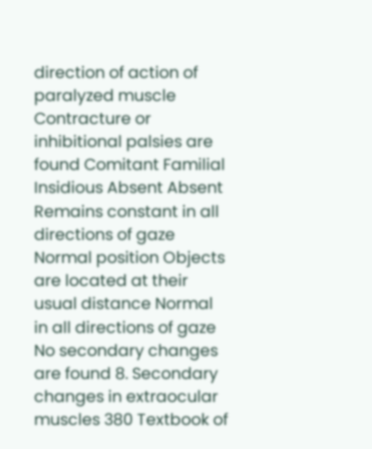direction of action of paralyzed muscle Contracture or inhibitional palsies are found Comitant Familial Insidious Absent Absent Remains constant in all directions of gaze Normal position Objects are located at their usual distance Normal in all directions of gaze No secondary changes are found 8. Secondary changes in extraocular muscles 380 Textbook of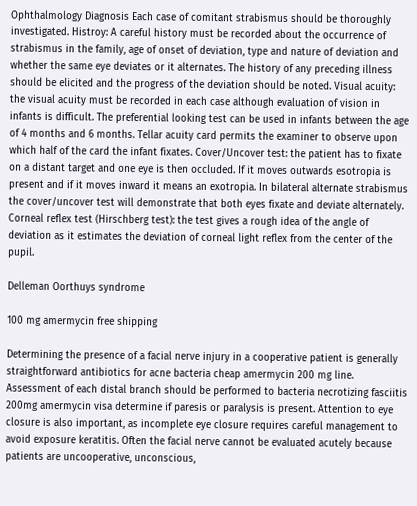Ophthalmology Diagnosis Each case of comitant strabismus should be thoroughly investigated. Histroy: A careful history must be recorded about the occurrence of strabismus in the family, age of onset of deviation, type and nature of deviation and whether the same eye deviates or it alternates. The history of any preceding illness should be elicited and the progress of the deviation should be noted. Visual acuity: the visual acuity must be recorded in each case although evaluation of vision in infants is difficult. The preferential looking test can be used in infants between the age of 4 months and 6 months. Tellar acuity card permits the examiner to observe upon which half of the card the infant fixates. Cover/Uncover test: the patient has to fixate on a distant target and one eye is then occluded. If it moves outwards esotropia is present and if it moves inward it means an exotropia. In bilateral alternate strabismus the cover/uncover test will demonstrate that both eyes fixate and deviate alternately. Corneal reflex test (Hirschberg test): the test gives a rough idea of the angle of deviation as it estimates the deviation of corneal light reflex from the center of the pupil.

Delleman Oorthuys syndrome

100 mg amermycin free shipping

Determining the presence of a facial nerve injury in a cooperative patient is generally straightforward antibiotics for acne bacteria cheap amermycin 200 mg line. Assessment of each distal branch should be performed to bacteria necrotizing fasciitis 200mg amermycin visa determine if paresis or paralysis is present. Attention to eye closure is also important, as incomplete eye closure requires careful management to avoid exposure keratitis. Often the facial nerve cannot be evaluated acutely because patients are uncooperative, unconscious,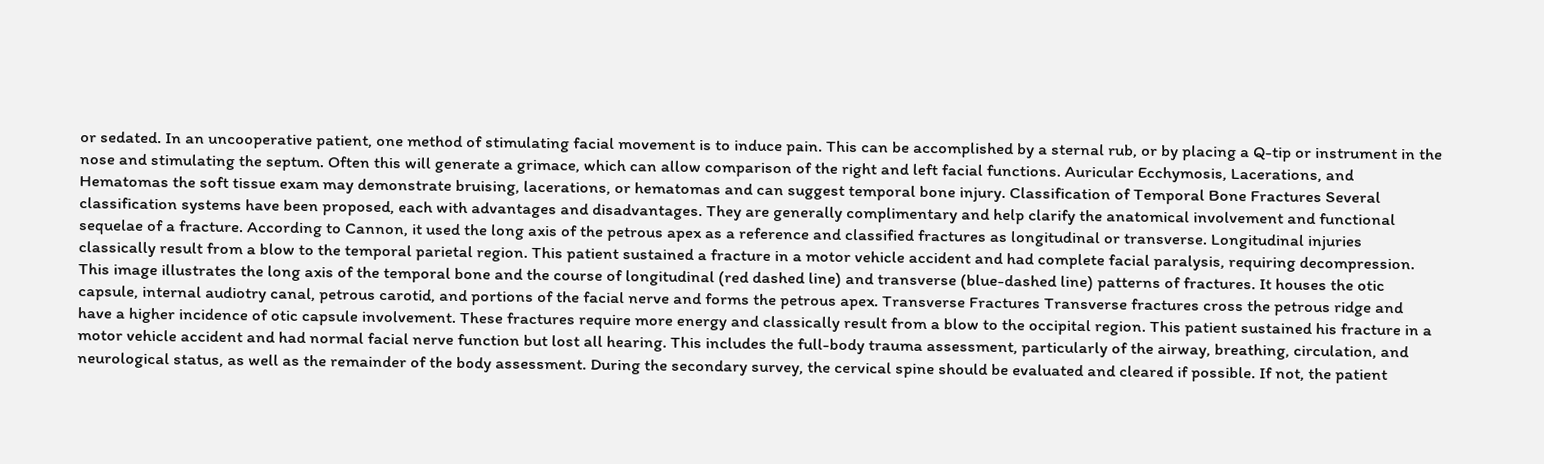or sedated. In an uncooperative patient, one method of stimulating facial movement is to induce pain. This can be accomplished by a sternal rub, or by placing a Q-tip or instrument in the nose and stimulating the septum. Often this will generate a grimace, which can allow comparison of the right and left facial functions. Auricular Ecchymosis, Lacerations, and Hematomas the soft tissue exam may demonstrate bruising, lacerations, or hematomas and can suggest temporal bone injury. Classification of Temporal Bone Fractures Several classification systems have been proposed, each with advantages and disadvantages. They are generally complimentary and help clarify the anatomical involvement and functional sequelae of a fracture. According to Cannon, it used the long axis of the petrous apex as a reference and classified fractures as longitudinal or transverse. Longitudinal injuries classically result from a blow to the temporal parietal region. This patient sustained a fracture in a motor vehicle accident and had complete facial paralysis, requiring decompression. This image illustrates the long axis of the temporal bone and the course of longitudinal (red dashed line) and transverse (blue-dashed line) patterns of fractures. It houses the otic capsule, internal audiotry canal, petrous carotid, and portions of the facial nerve and forms the petrous apex. Transverse Fractures Transverse fractures cross the petrous ridge and have a higher incidence of otic capsule involvement. These fractures require more energy and classically result from a blow to the occipital region. This patient sustained his fracture in a motor vehicle accident and had normal facial nerve function but lost all hearing. This includes the full-body trauma assessment, particularly of the airway, breathing, circulation, and neurological status, as well as the remainder of the body assessment. During the secondary survey, the cervical spine should be evaluated and cleared if possible. If not, the patient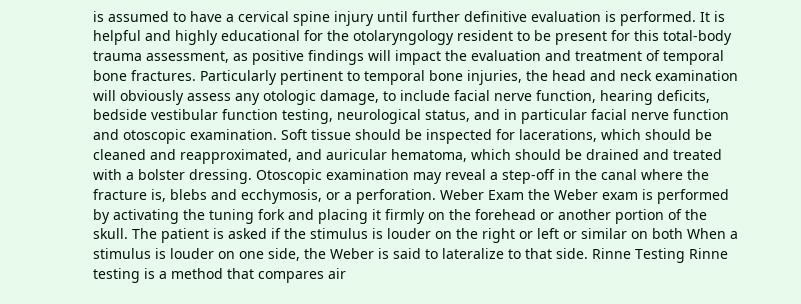is assumed to have a cervical spine injury until further definitive evaluation is performed. It is helpful and highly educational for the otolaryngology resident to be present for this total-body trauma assessment, as positive findings will impact the evaluation and treatment of temporal bone fractures. Particularly pertinent to temporal bone injuries, the head and neck examination will obviously assess any otologic damage, to include facial nerve function, hearing deficits, bedside vestibular function testing, neurological status, and in particular facial nerve function and otoscopic examination. Soft tissue should be inspected for lacerations, which should be cleaned and reapproximated, and auricular hematoma, which should be drained and treated with a bolster dressing. Otoscopic examination may reveal a step-off in the canal where the fracture is, blebs and ecchymosis, or a perforation. Weber Exam the Weber exam is performed by activating the tuning fork and placing it firmly on the forehead or another portion of the skull. The patient is asked if the stimulus is louder on the right or left or similar on both When a stimulus is louder on one side, the Weber is said to lateralize to that side. Rinne Testing Rinne testing is a method that compares air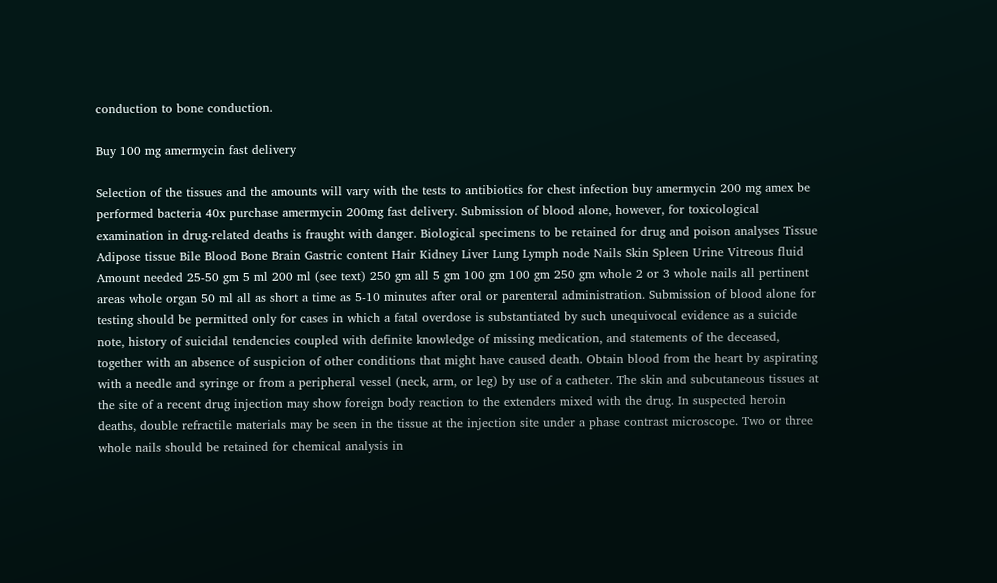conduction to bone conduction.

Buy 100 mg amermycin fast delivery

Selection of the tissues and the amounts will vary with the tests to antibiotics for chest infection buy amermycin 200 mg amex be performed bacteria 40x purchase amermycin 200mg fast delivery. Submission of blood alone, however, for toxicological examination in drug-related deaths is fraught with danger. Biological specimens to be retained for drug and poison analyses Tissue Adipose tissue Bile Blood Bone Brain Gastric content Hair Kidney Liver Lung Lymph node Nails Skin Spleen Urine Vitreous fluid Amount needed 25-50 gm 5 ml 200 ml (see text) 250 gm all 5 gm 100 gm 100 gm 250 gm whole 2 or 3 whole nails all pertinent areas whole organ 50 ml all as short a time as 5-10 minutes after oral or parenteral administration. Submission of blood alone for testing should be permitted only for cases in which a fatal overdose is substantiated by such unequivocal evidence as a suicide note, history of suicidal tendencies coupled with definite knowledge of missing medication, and statements of the deceased, together with an absence of suspicion of other conditions that might have caused death. Obtain blood from the heart by aspirating with a needle and syringe or from a peripheral vessel (neck, arm, or leg) by use of a catheter. The skin and subcutaneous tissues at the site of a recent drug injection may show foreign body reaction to the extenders mixed with the drug. In suspected heroin deaths, double refractile materials may be seen in the tissue at the injection site under a phase contrast microscope. Two or three whole nails should be retained for chemical analysis in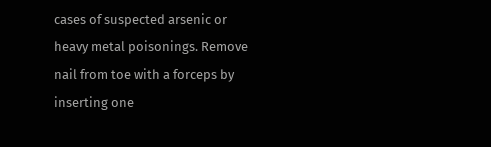cases of suspected arsenic or heavy metal poisonings. Remove nail from toe with a forceps by inserting one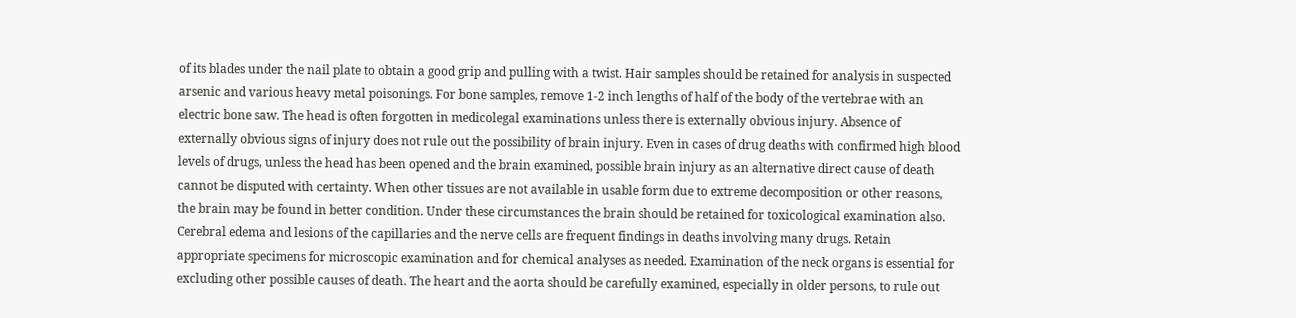of its blades under the nail plate to obtain a good grip and pulling with a twist. Hair samples should be retained for analysis in suspected arsenic and various heavy metal poisonings. For bone samples, remove 1-2 inch lengths of half of the body of the vertebrae with an electric bone saw. The head is often forgotten in medicolegal examinations unless there is externally obvious injury. Absence of externally obvious signs of injury does not rule out the possibility of brain injury. Even in cases of drug deaths with confirmed high blood levels of drugs, unless the head has been opened and the brain examined, possible brain injury as an alternative direct cause of death cannot be disputed with certainty. When other tissues are not available in usable form due to extreme decomposition or other reasons, the brain may be found in better condition. Under these circumstances the brain should be retained for toxicological examination also. Cerebral edema and lesions of the capillaries and the nerve cells are frequent findings in deaths involving many drugs. Retain appropriate specimens for microscopic examination and for chemical analyses as needed. Examination of the neck organs is essential for excluding other possible causes of death. The heart and the aorta should be carefully examined, especially in older persons, to rule out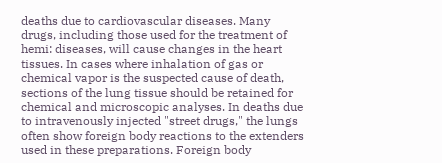deaths due to cardiovascular diseases. Many drugs, including those used for the treatment of hemi: diseases, will cause changes in the heart tissues. In cases where inhalation of gas or chemical vapor is the suspected cause of death, sections of the lung tissue should be retained for chemical and microscopic analyses. In deaths due to intravenously injected "street drugs," the lungs often show foreign body reactions to the extenders used in these preparations. Foreign body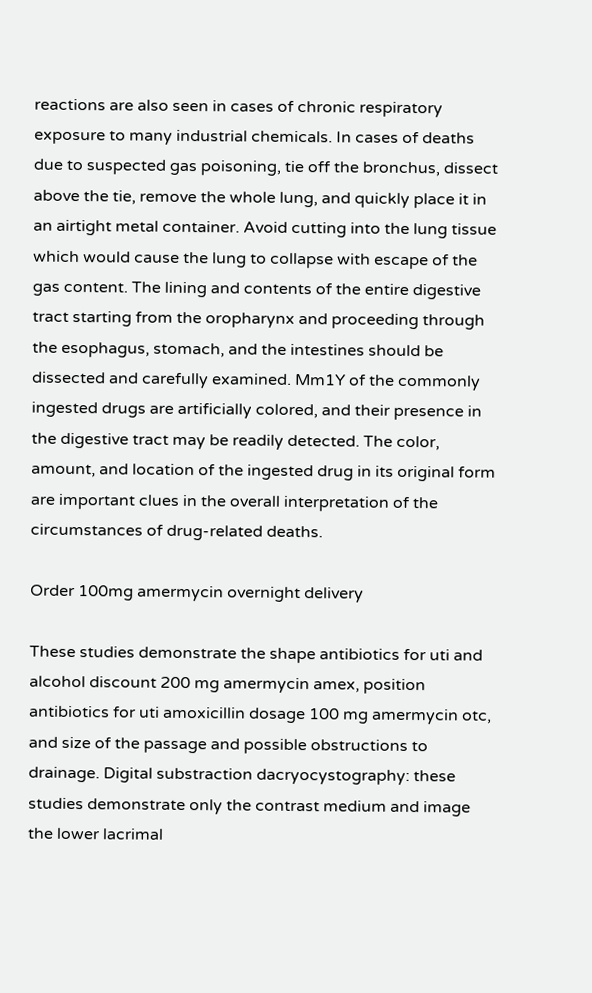reactions are also seen in cases of chronic respiratory exposure to many industrial chemicals. In cases of deaths due to suspected gas poisoning, tie off the bronchus, dissect above the tie, remove the whole lung, and quickly place it in an airtight metal container. Avoid cutting into the lung tissue which would cause the lung to collapse with escape of the gas content. The lining and contents of the entire digestive tract starting from the oropharynx and proceeding through the esophagus, stomach, and the intestines should be dissected and carefully examined. Mm1Y of the commonly ingested drugs are artificially colored, and their presence in the digestive tract may be readily detected. The color, amount, and location of the ingested drug in its original form are important clues in the overall interpretation of the circumstances of drug-related deaths.

Order 100mg amermycin overnight delivery

These studies demonstrate the shape antibiotics for uti and alcohol discount 200 mg amermycin amex, position antibiotics for uti amoxicillin dosage 100 mg amermycin otc, and size of the passage and possible obstructions to drainage. Digital substraction dacryocystography: these studies demonstrate only the contrast medium and image the lower lacrimal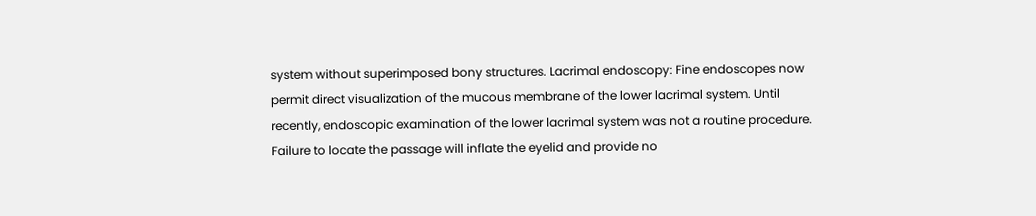system without superimposed bony structures. Lacrimal endoscopy: Fine endoscopes now permit direct visualization of the mucous membrane of the lower lacrimal system. Until recently, endoscopic examination of the lower lacrimal system was not a routine procedure. Failure to locate the passage will inflate the eyelid and provide no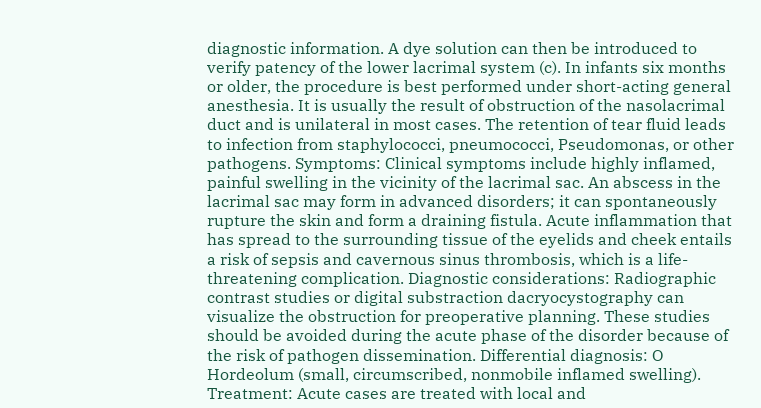diagnostic information. A dye solution can then be introduced to verify patency of the lower lacrimal system (c). In infants six months or older, the procedure is best performed under short-acting general anesthesia. It is usually the result of obstruction of the nasolacrimal duct and is unilateral in most cases. The retention of tear fluid leads to infection from staphylococci, pneumococci, Pseudomonas, or other pathogens. Symptoms: Clinical symptoms include highly inflamed, painful swelling in the vicinity of the lacrimal sac. An abscess in the lacrimal sac may form in advanced disorders; it can spontaneously rupture the skin and form a draining fistula. Acute inflammation that has spread to the surrounding tissue of the eyelids and cheek entails a risk of sepsis and cavernous sinus thrombosis, which is a life-threatening complication. Diagnostic considerations: Radiographic contrast studies or digital substraction dacryocystography can visualize the obstruction for preoperative planning. These studies should be avoided during the acute phase of the disorder because of the risk of pathogen dissemination. Differential diagnosis: O Hordeolum (small, circumscribed, nonmobile inflamed swelling). Treatment: Acute cases are treated with local and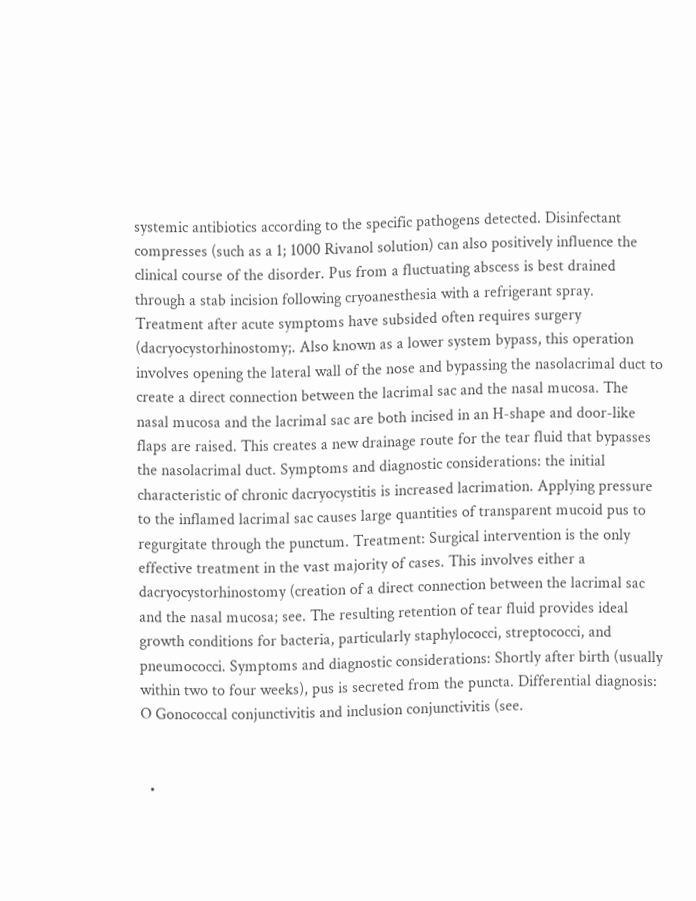systemic antibiotics according to the specific pathogens detected. Disinfectant compresses (such as a 1; 1000 Rivanol solution) can also positively influence the clinical course of the disorder. Pus from a fluctuating abscess is best drained through a stab incision following cryoanesthesia with a refrigerant spray. Treatment after acute symptoms have subsided often requires surgery (dacryocystorhinostomy;. Also known as a lower system bypass, this operation involves opening the lateral wall of the nose and bypassing the nasolacrimal duct to create a direct connection between the lacrimal sac and the nasal mucosa. The nasal mucosa and the lacrimal sac are both incised in an H-shape and door-like flaps are raised. This creates a new drainage route for the tear fluid that bypasses the nasolacrimal duct. Symptoms and diagnostic considerations: the initial characteristic of chronic dacryocystitis is increased lacrimation. Applying pressure to the inflamed lacrimal sac causes large quantities of transparent mucoid pus to regurgitate through the punctum. Treatment: Surgical intervention is the only effective treatment in the vast majority of cases. This involves either a dacryocystorhinostomy (creation of a direct connection between the lacrimal sac and the nasal mucosa; see. The resulting retention of tear fluid provides ideal growth conditions for bacteria, particularly staphylococci, streptococci, and pneumococci. Symptoms and diagnostic considerations: Shortly after birth (usually within two to four weeks), pus is secreted from the puncta. Differential diagnosis: O Gonococcal conjunctivitis and inclusion conjunctivitis (see.


  •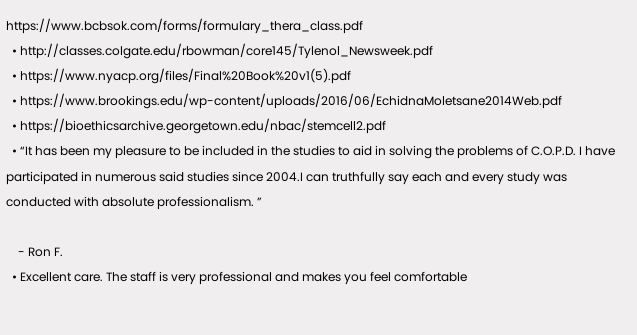https://www.bcbsok.com/forms/formulary_thera_class.pdf
  • http://classes.colgate.edu/rbowman/core145/Tylenol_Newsweek.pdf
  • https://www.nyacp.org/files/Final%20Book%20v1(5).pdf
  • https://www.brookings.edu/wp-content/uploads/2016/06/EchidnaMoletsane2014Web.pdf
  • https://bioethicsarchive.georgetown.edu/nbac/stemcell2.pdf
  • “It has been my pleasure to be included in the studies to aid in solving the problems of C.O.P.D. I have participated in numerous said studies since 2004.I can truthfully say each and every study was conducted with absolute professionalism. ”

    - Ron F.
  • Excellent care. The staff is very professional and makes you feel comfortable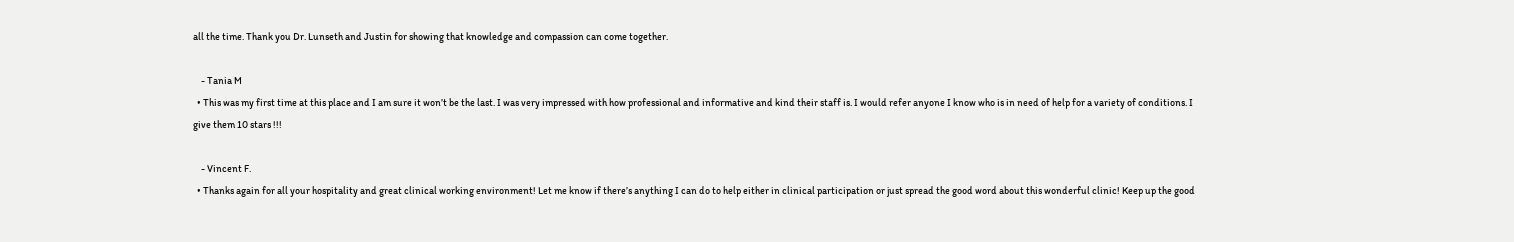all the time. Thank you Dr. Lunseth and Justin for showing that knowledge and compassion can come together.

    - Tania M
  • This was my first time at this place and I am sure it won’t be the last. I was very impressed with how professional and informative and kind their staff is. I would refer anyone I know who is in need of help for a variety of conditions. I give them 10 stars !!!

    - Vincent F.
  • Thanks again for all your hospitality and great clinical working environment! Let me know if there’s anything I can do to help either in clinical participation or just spread the good word about this wonderful clinic! Keep up the good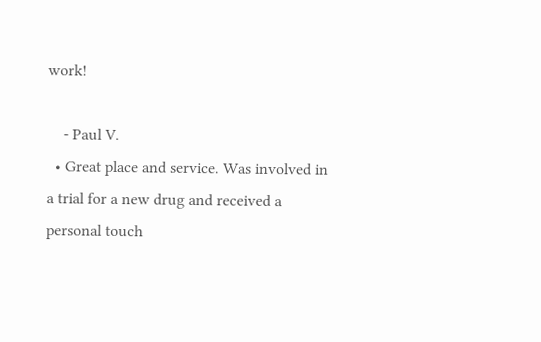work!

    - Paul V.
  • Great place and service. Was involved in a trial for a new drug and received a personal touch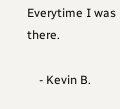Everytime I was there.

    - Kevin B.